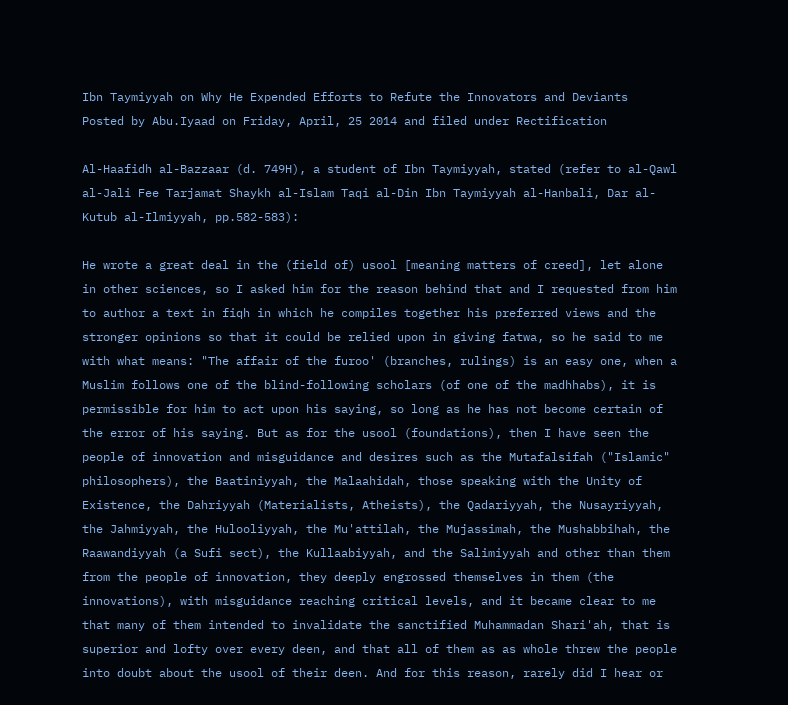Ibn Taymiyyah on Why He Expended Efforts to Refute the Innovators and Deviants
Posted by Abu.Iyaad on Friday, April, 25 2014 and filed under Rectification

Al-Haafidh al-Bazzaar (d. 749H), a student of Ibn Taymiyyah, stated (refer to al-Qawl al-Jali Fee Tarjamat Shaykh al-Islam Taqi al-Din Ibn Taymiyyah al-Hanbali, Dar al-Kutub al-Ilmiyyah, pp.582-583):

He wrote a great deal in the (field of) usool [meaning matters of creed], let alone in other sciences, so I asked him for the reason behind that and I requested from him to author a text in fiqh in which he compiles together his preferred views and the stronger opinions so that it could be relied upon in giving fatwa, so he said to me with what means: "The affair of the furoo' (branches, rulings) is an easy one, when a Muslim follows one of the blind-following scholars (of one of the madhhabs), it is permissible for him to act upon his saying, so long as he has not become certain of the error of his saying. But as for the usool (foundations), then I have seen the people of innovation and misguidance and desires such as the Mutafalsifah ("Islamic" philosophers), the Baatiniyyah, the Malaahidah, those speaking with the Unity of Existence, the Dahriyyah (Materialists, Atheists), the Qadariyyah, the Nusayriyyah, the Jahmiyyah, the Hulooliyyah, the Mu'attilah, the Mujassimah, the Mushabbihah, the Raawandiyyah (a Sufi sect), the Kullaabiyyah, and the Salimiyyah and other than them from the people of innovation, they deeply engrossed themselves in them (the innovations), with misguidance reaching critical levels, and it became clear to me that many of them intended to invalidate the sanctified Muhammadan Shari'ah, that is superior and lofty over every deen, and that all of them as as whole threw the people into doubt about the usool of their deen. And for this reason, rarely did I hear or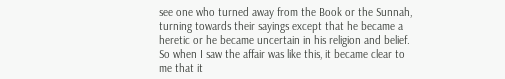see one who turned away from the Book or the Sunnah, turning towards their sayings except that he became a heretic or he became uncertain in his religion and belief. So when I saw the affair was like this, it became clear to me that it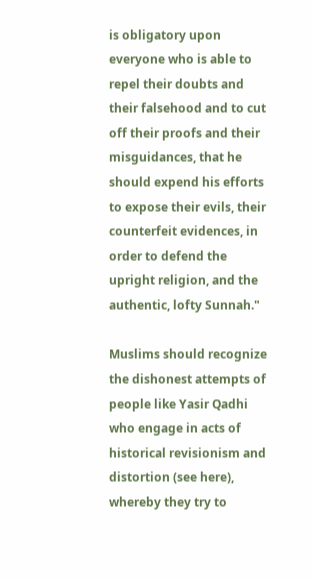is obligatory upon everyone who is able to repel their doubts and their falsehood and to cut off their proofs and their misguidances, that he should expend his efforts to expose their evils, their counterfeit evidences, in order to defend the upright religion, and the authentic, lofty Sunnah."

Muslims should recognize the dishonest attempts of people like Yasir Qadhi who engage in acts of historical revisionism and distortion (see here), whereby they try to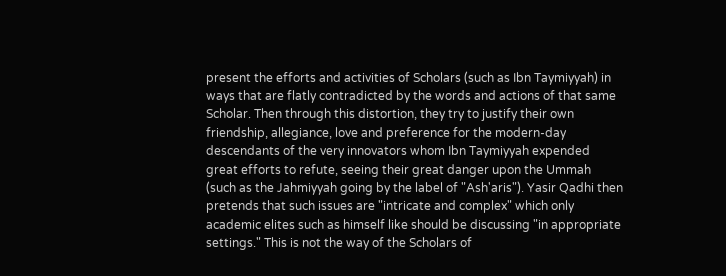present the efforts and activities of Scholars (such as Ibn Taymiyyah) in ways that are flatly contradicted by the words and actions of that same Scholar. Then through this distortion, they try to justify their own friendship, allegiance, love and preference for the modern-day descendants of the very innovators whom Ibn Taymiyyah expended great efforts to refute, seeing their great danger upon the Ummah (such as the Jahmiyyah going by the label of "Ash'aris"). Yasir Qadhi then pretends that such issues are "intricate and complex" which only academic elites such as himself like should be discussing "in appropriate settings." This is not the way of the Scholars of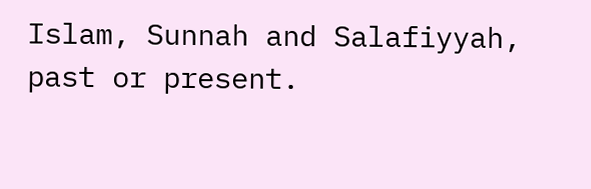Islam, Sunnah and Salafiyyah, past or present.